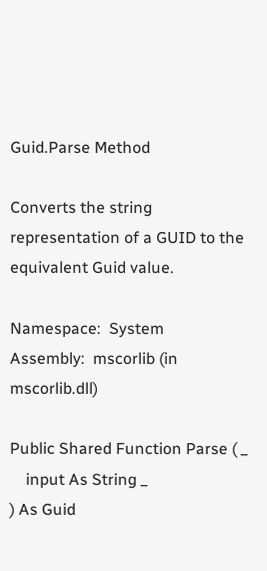Guid.Parse Method

Converts the string representation of a GUID to the equivalent Guid value.

Namespace:  System
Assembly:  mscorlib (in mscorlib.dll)

Public Shared Function Parse ( _
    input As String _
) As Guid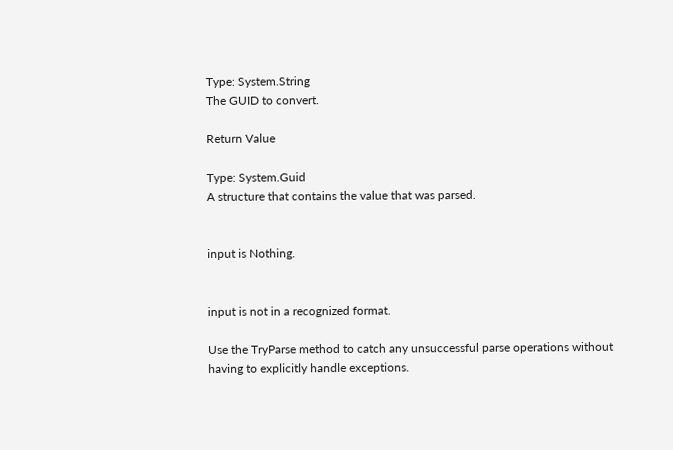Type: System.String
The GUID to convert.

Return Value

Type: System.Guid
A structure that contains the value that was parsed.


input is Nothing.


input is not in a recognized format.

Use the TryParse method to catch any unsuccessful parse operations without having to explicitly handle exceptions.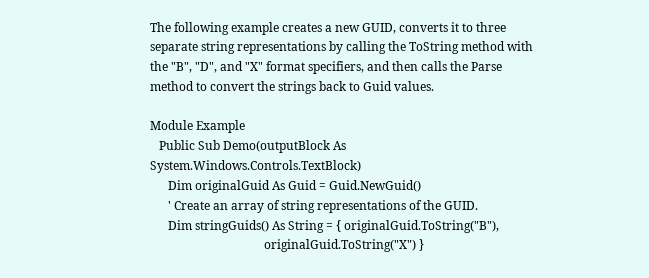The following example creates a new GUID, converts it to three separate string representations by calling the ToString method with the "B", "D", and "X" format specifiers, and then calls the Parse method to convert the strings back to Guid values.

Module Example
   Public Sub Demo(outputBlock As System.Windows.Controls.TextBlock)
      Dim originalGuid As Guid = Guid.NewGuid()
      ' Create an array of string representations of the GUID.
      Dim stringGuids() As String = { originalGuid.ToString("B"),
                                      originalGuid.ToString("X") }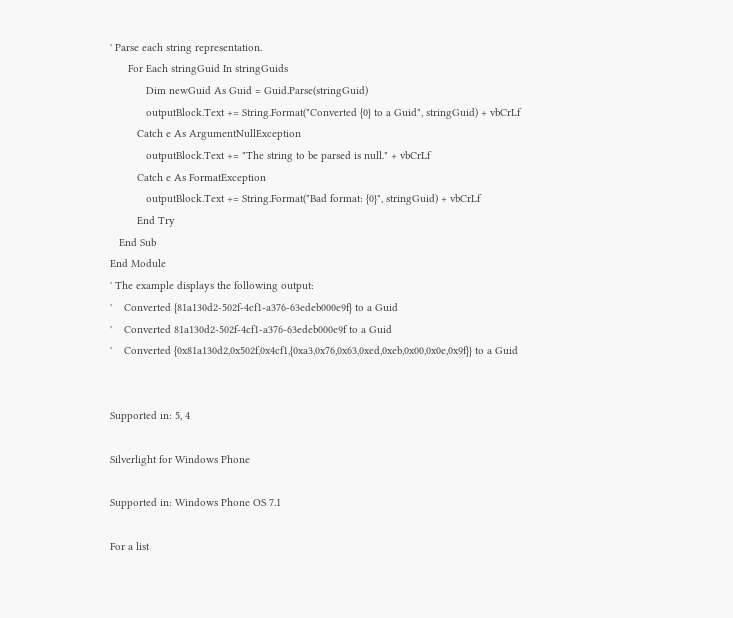' Parse each string representation.
      For Each stringGuid In stringGuids
            Dim newGuid As Guid = Guid.Parse(stringGuid)
            outputBlock.Text += String.Format("Converted {0} to a Guid", stringGuid) + vbCrLf
         Catch e As ArgumentNullException
            outputBlock.Text += "The string to be parsed is null." + vbCrLf
         Catch e As FormatException
            outputBlock.Text += String.Format("Bad format: {0}", stringGuid) + vbCrLf
         End Try
   End Sub
End Module
' The example displays the following output:
'    Converted {81a130d2-502f-4cf1-a376-63edeb000e9f} to a Guid
'    Converted 81a130d2-502f-4cf1-a376-63edeb000e9f to a Guid
'    Converted {0x81a130d2,0x502f,0x4cf1,{0xa3,0x76,0x63,0xed,0xeb,0x00,0x0e,0x9f}} to a Guid


Supported in: 5, 4

Silverlight for Windows Phone

Supported in: Windows Phone OS 7.1

For a list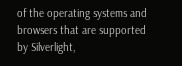of the operating systems and browsers that are supported by Silverlight,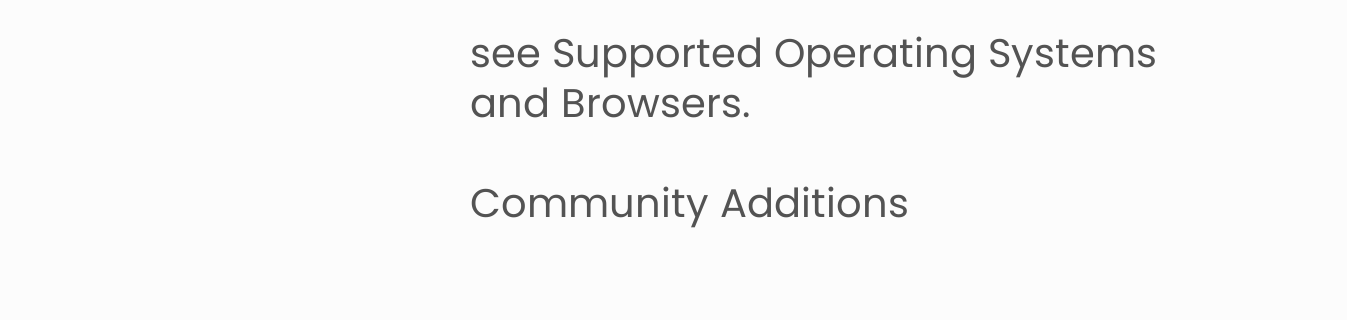see Supported Operating Systems and Browsers.

Community Additions